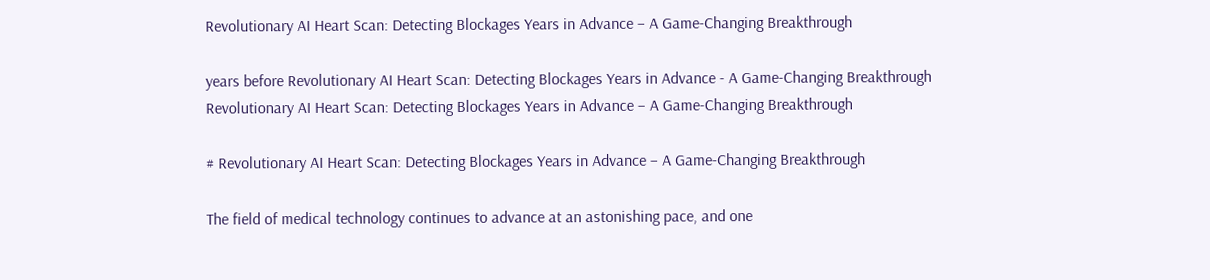Revolutionary AI Heart Scan: Detecting Blockages Years in Advance – A Game-Changing Breakthrough

years before Revolutionary AI Heart Scan: Detecting Blockages Years in Advance - A Game-Changing Breakthrough
Revolutionary AI Heart Scan: Detecting Blockages Years in Advance – A Game-Changing Breakthrough

# Revolutionary AI Heart Scan: Detecting Blockages Years in Advance – A Game-Changing Breakthrough

The field of medical technology continues to advance at an astonishing pace, and one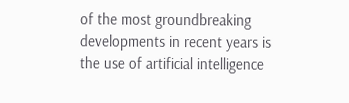of the most groundbreaking developments in recent years is the use of artificial intelligence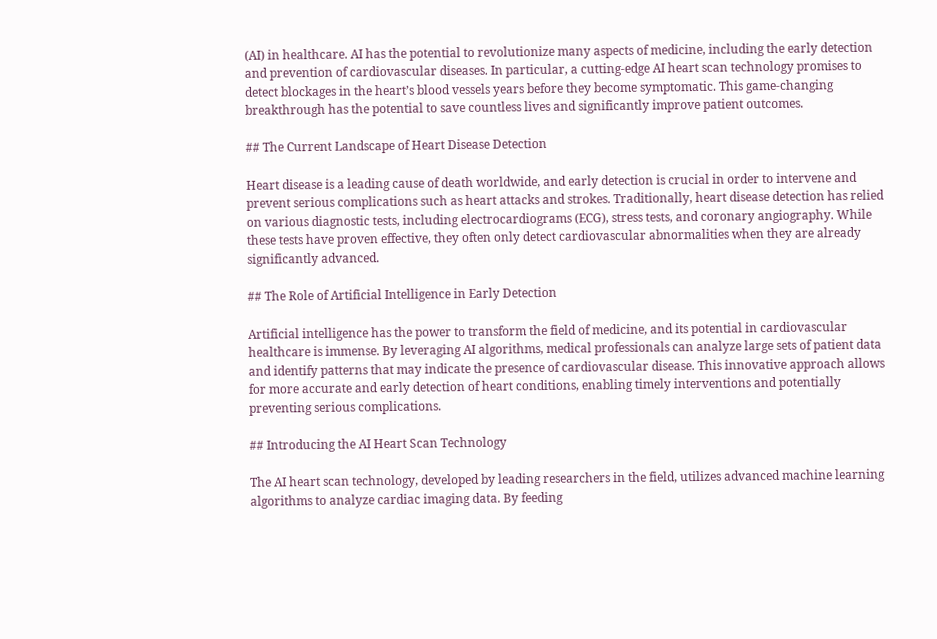(AI) in healthcare. AI has the potential to revolutionize many aspects of medicine, including the early detection and prevention of cardiovascular diseases. In particular, a cutting-edge AI heart scan technology promises to detect blockages in the heart’s blood vessels years before they become symptomatic. This game-changing breakthrough has the potential to save countless lives and significantly improve patient outcomes.

## The Current Landscape of Heart Disease Detection

Heart disease is a leading cause of death worldwide, and early detection is crucial in order to intervene and prevent serious complications such as heart attacks and strokes. Traditionally, heart disease detection has relied on various diagnostic tests, including electrocardiograms (ECG), stress tests, and coronary angiography. While these tests have proven effective, they often only detect cardiovascular abnormalities when they are already significantly advanced.

## The Role of Artificial Intelligence in Early Detection

Artificial intelligence has the power to transform the field of medicine, and its potential in cardiovascular healthcare is immense. By leveraging AI algorithms, medical professionals can analyze large sets of patient data and identify patterns that may indicate the presence of cardiovascular disease. This innovative approach allows for more accurate and early detection of heart conditions, enabling timely interventions and potentially preventing serious complications.

## Introducing the AI Heart Scan Technology

The AI heart scan technology, developed by leading researchers in the field, utilizes advanced machine learning algorithms to analyze cardiac imaging data. By feeding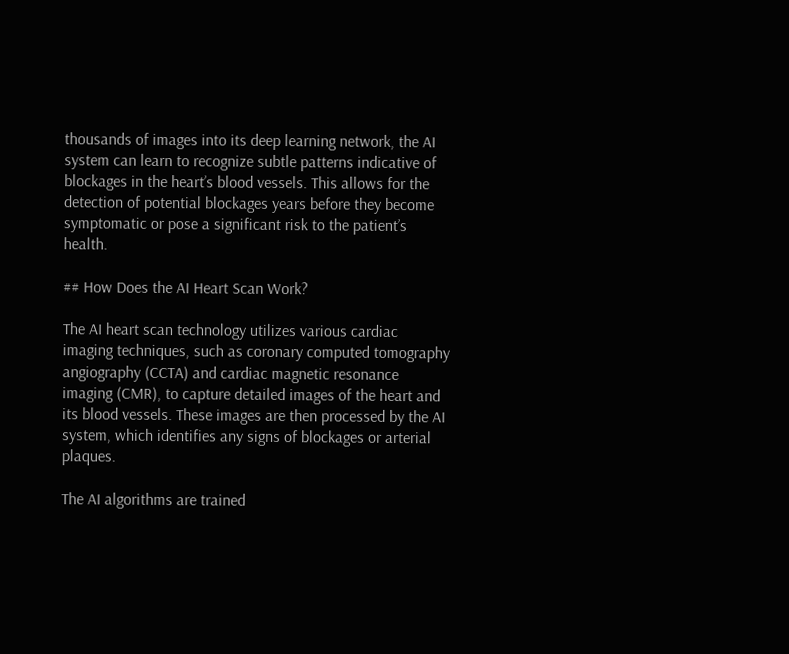thousands of images into its deep learning network, the AI system can learn to recognize subtle patterns indicative of blockages in the heart’s blood vessels. This allows for the detection of potential blockages years before they become symptomatic or pose a significant risk to the patient’s health.

## How Does the AI Heart Scan Work?

The AI heart scan technology utilizes various cardiac imaging techniques, such as coronary computed tomography angiography (CCTA) and cardiac magnetic resonance imaging (CMR), to capture detailed images of the heart and its blood vessels. These images are then processed by the AI system, which identifies any signs of blockages or arterial plaques.

The AI algorithms are trained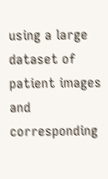using a large dataset of patient images and corresponding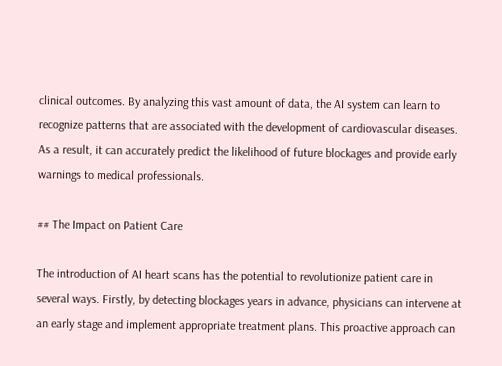clinical outcomes. By analyzing this vast amount of data, the AI system can learn to recognize patterns that are associated with the development of cardiovascular diseases. As a result, it can accurately predict the likelihood of future blockages and provide early warnings to medical professionals.

## The Impact on Patient Care

The introduction of AI heart scans has the potential to revolutionize patient care in several ways. Firstly, by detecting blockages years in advance, physicians can intervene at an early stage and implement appropriate treatment plans. This proactive approach can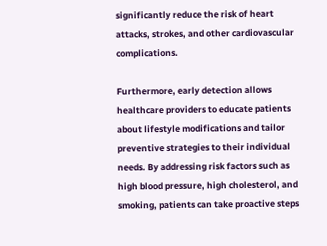significantly reduce the risk of heart attacks, strokes, and other cardiovascular complications.

Furthermore, early detection allows healthcare providers to educate patients about lifestyle modifications and tailor preventive strategies to their individual needs. By addressing risk factors such as high blood pressure, high cholesterol, and smoking, patients can take proactive steps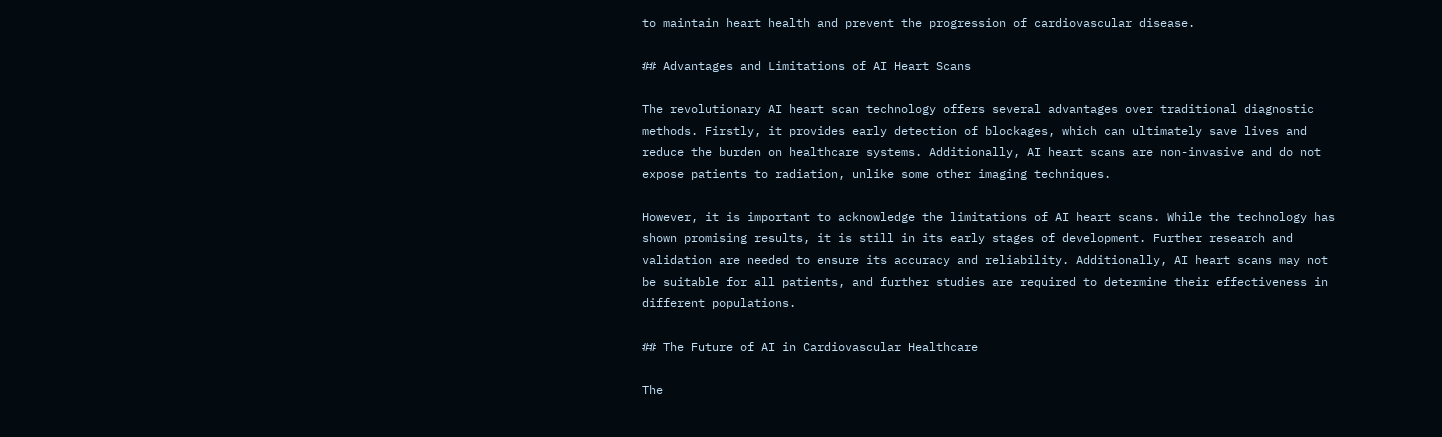to maintain heart health and prevent the progression of cardiovascular disease.

## Advantages and Limitations of AI Heart Scans

The revolutionary AI heart scan technology offers several advantages over traditional diagnostic methods. Firstly, it provides early detection of blockages, which can ultimately save lives and reduce the burden on healthcare systems. Additionally, AI heart scans are non-invasive and do not expose patients to radiation, unlike some other imaging techniques.

However, it is important to acknowledge the limitations of AI heart scans. While the technology has shown promising results, it is still in its early stages of development. Further research and validation are needed to ensure its accuracy and reliability. Additionally, AI heart scans may not be suitable for all patients, and further studies are required to determine their effectiveness in different populations.

## The Future of AI in Cardiovascular Healthcare

The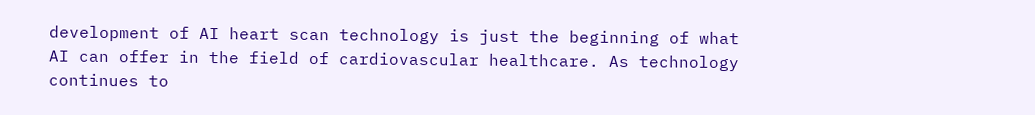development of AI heart scan technology is just the beginning of what AI can offer in the field of cardiovascular healthcare. As technology continues to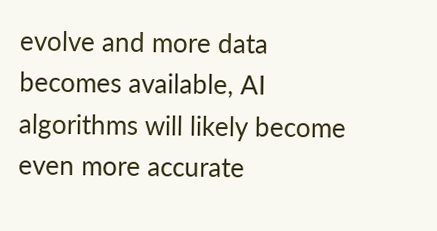evolve and more data becomes available, AI algorithms will likely become even more accurate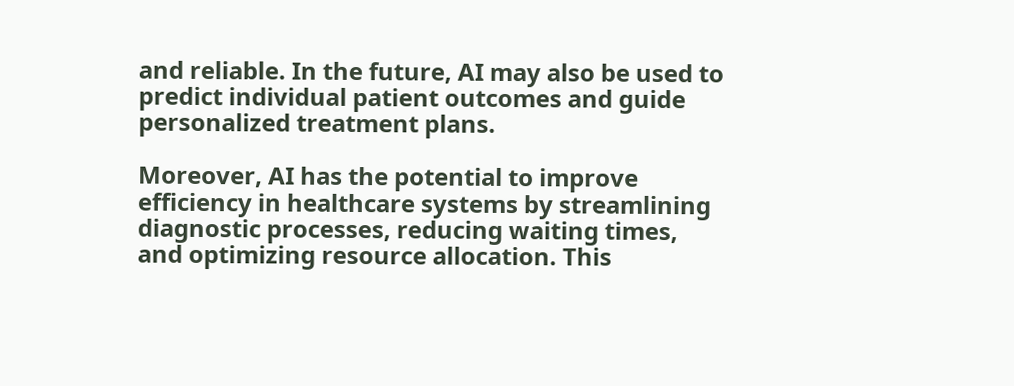and reliable. In the future, AI may also be used to predict individual patient outcomes and guide personalized treatment plans.

Moreover, AI has the potential to improve efficiency in healthcare systems by streamlining diagnostic processes, reducing waiting times, and optimizing resource allocation. This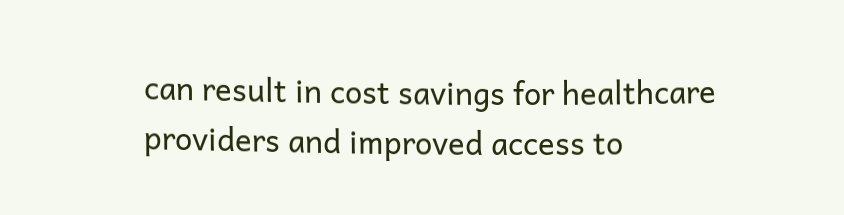can result in cost savings for healthcare providers and improved access to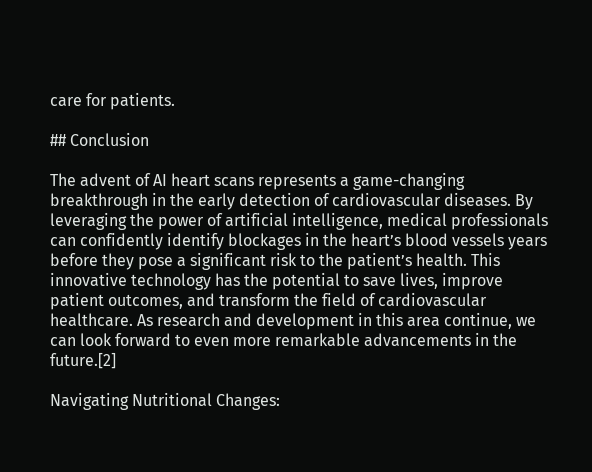care for patients.

## Conclusion

The advent of AI heart scans represents a game-changing breakthrough in the early detection of cardiovascular diseases. By leveraging the power of artificial intelligence, medical professionals can confidently identify blockages in the heart’s blood vessels years before they pose a significant risk to the patient’s health. This innovative technology has the potential to save lives, improve patient outcomes, and transform the field of cardiovascular healthcare. As research and development in this area continue, we can look forward to even more remarkable advancements in the future.[2]

Navigating Nutritional Changes: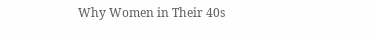Why Women in Their 40s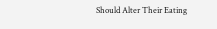Should Alter Their Eating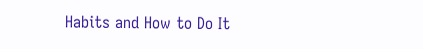Habits and How to Do It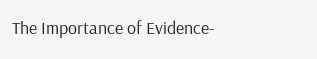The Importance of Evidence-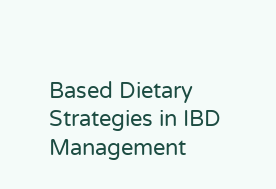Based Dietary Strategies in IBD Management